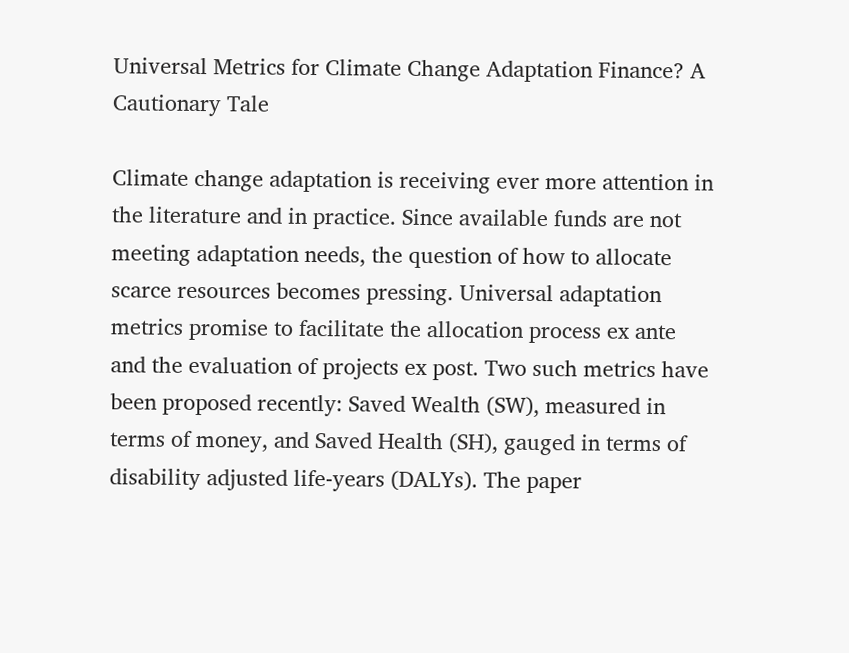Universal Metrics for Climate Change Adaptation Finance? A Cautionary Tale

Climate change adaptation is receiving ever more attention in the literature and in practice. Since available funds are not meeting adaptation needs, the question of how to allocate scarce resources becomes pressing. Universal adaptation metrics promise to facilitate the allocation process ex ante and the evaluation of projects ex post. Two such metrics have been proposed recently: Saved Wealth (SW), measured in terms of money, and Saved Health (SH), gauged in terms of disability adjusted life-years (DALYs). The paper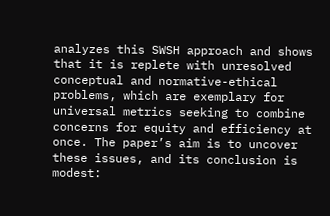analyzes this SWSH approach and shows that it is replete with unresolved conceptual and normative-ethical problems, which are exemplary for universal metrics seeking to combine concerns for equity and efficiency at once. The paper’s aim is to uncover these issues, and its conclusion is modest: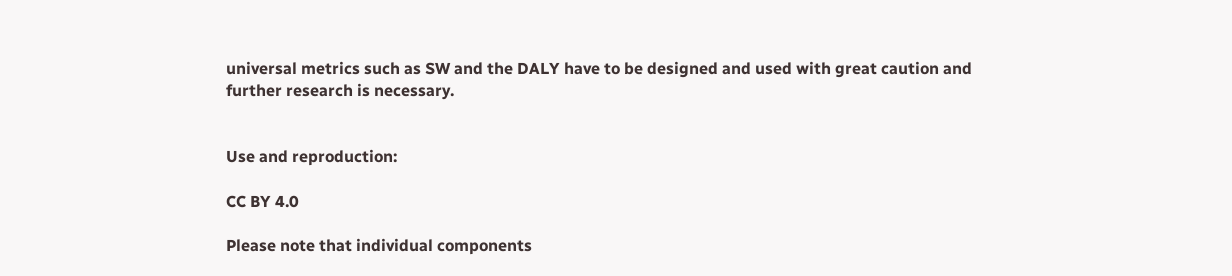universal metrics such as SW and the DALY have to be designed and used with great caution and further research is necessary.


Use and reproduction:

CC BY 4.0

Please note that individual components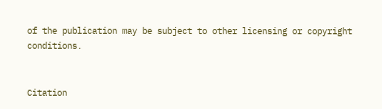of the publication may be subject to other licensing or copyright conditions.


Citation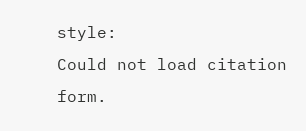style:
Could not load citation form.